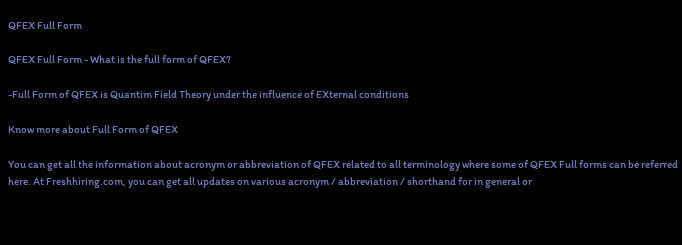QFEX Full Form

QFEX Full Form - What is the full form of QFEX?

-Full Form of QFEX is Quantim Field Theory under the influence of EXternal conditions

Know more about Full Form of QFEX

You can get all the information about acronym or abbreviation of QFEX related to all terminology where some of QFEX Full forms can be referred here. At Freshhiring.com, you can get all updates on various acronym / abbreviation / shorthand for in general or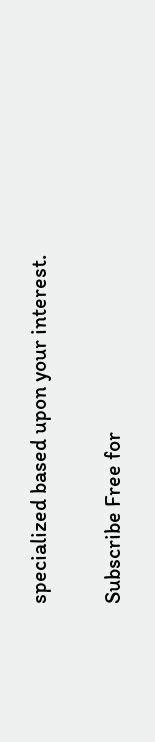specialized based upon your interest.

Subscribe Free for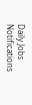Daily Jobs Notifications